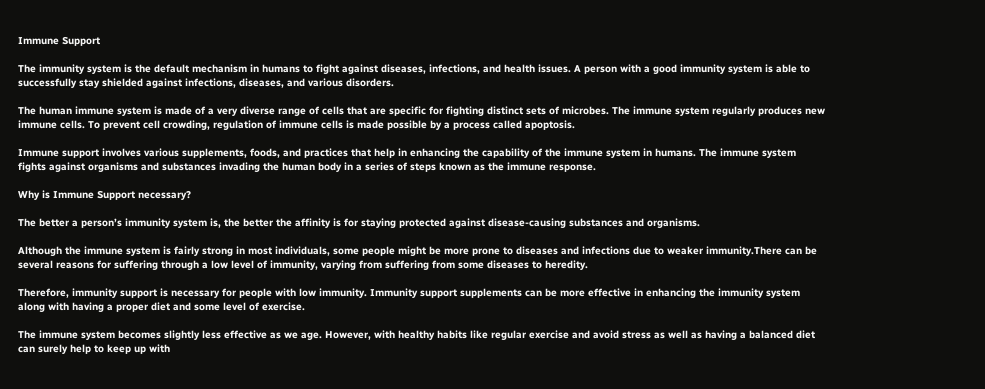Immune Support

The immunity system is the default mechanism in humans to fight against diseases, infections, and health issues. A person with a good immunity system is able to successfully stay shielded against infections, diseases, and various disorders.

The human immune system is made of a very diverse range of cells that are specific for fighting distinct sets of microbes. The immune system regularly produces new immune cells. To prevent cell crowding, regulation of immune cells is made possible by a process called apoptosis.

Immune support involves various supplements, foods, and practices that help in enhancing the capability of the immune system in humans. The immune system fights against organisms and substances invading the human body in a series of steps known as the immune response.

Why is Immune Support necessary?

The better a person’s immunity system is, the better the affinity is for staying protected against disease-causing substances and organisms.

Although the immune system is fairly strong in most individuals, some people might be more prone to diseases and infections due to weaker immunity.There can be several reasons for suffering through a low level of immunity, varying from suffering from some diseases to heredity.

Therefore, immunity support is necessary for people with low immunity. Immunity support supplements can be more effective in enhancing the immunity system along with having a proper diet and some level of exercise.

The immune system becomes slightly less effective as we age. However, with healthy habits like regular exercise and avoid stress as well as having a balanced diet can surely help to keep up with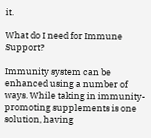it.

What do I need for Immune Support?

Immunity system can be enhanced using a number of ways. While taking in immunity-promoting supplements is one solution, having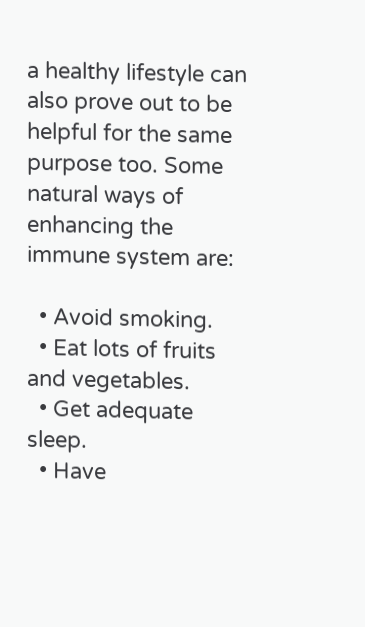a healthy lifestyle can also prove out to be helpful for the same purpose too. Some natural ways of enhancing the immune system are:

  • Avoid smoking.
  • Eat lots of fruits and vegetables.
  • Get adequate sleep.
  • Have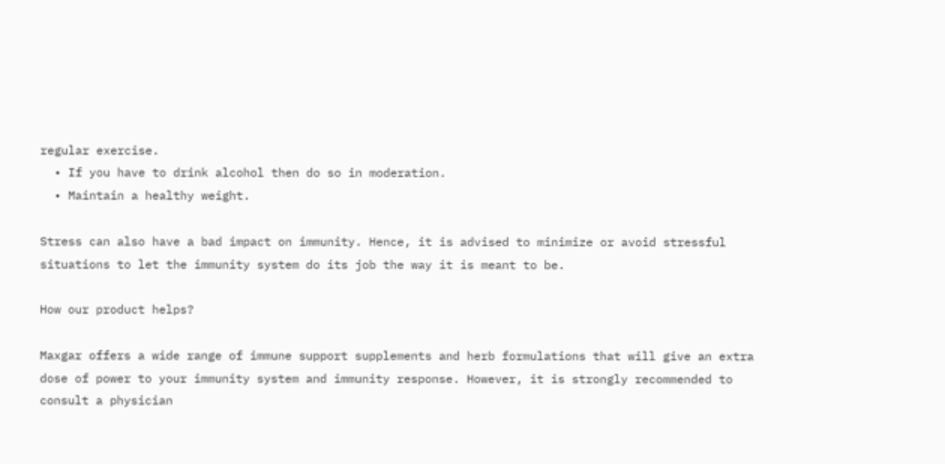regular exercise.
  • If you have to drink alcohol then do so in moderation.
  • Maintain a healthy weight.

Stress can also have a bad impact on immunity. Hence, it is advised to minimize or avoid stressful situations to let the immunity system do its job the way it is meant to be.

How our product helps?

Maxgar offers a wide range of immune support supplements and herb formulations that will give an extra dose of power to your immunity system and immunity response. However, it is strongly recommended to consult a physician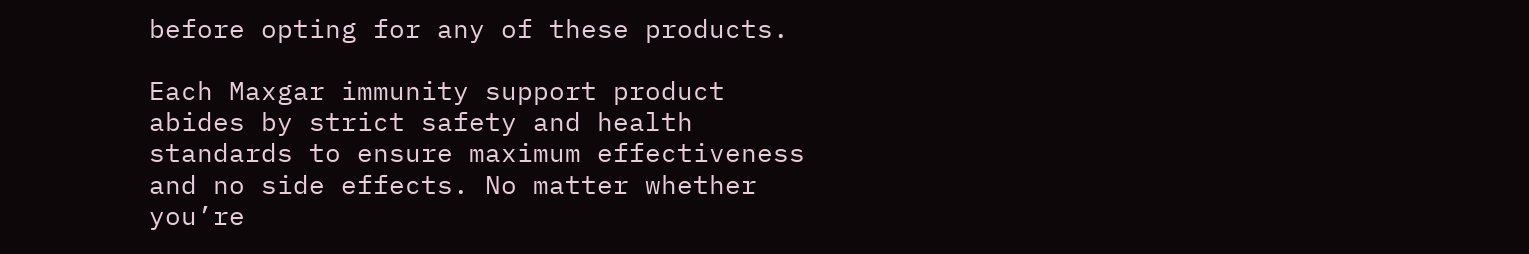before opting for any of these products.

Each Maxgar immunity support product abides by strict safety and health standards to ensure maximum effectiveness and no side effects. No matter whether you’re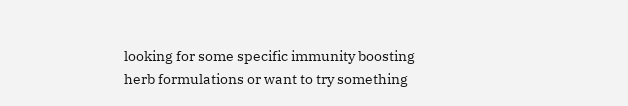looking for some specific immunity boosting herb formulations or want to try something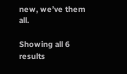new, we’ve them all.

Showing all 6 results